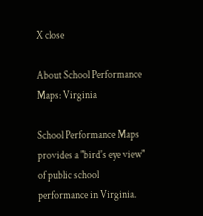X close

About School Performance Maps: Virginia

School Performance Maps provides a "bird's eye view" of public school performance in Virginia.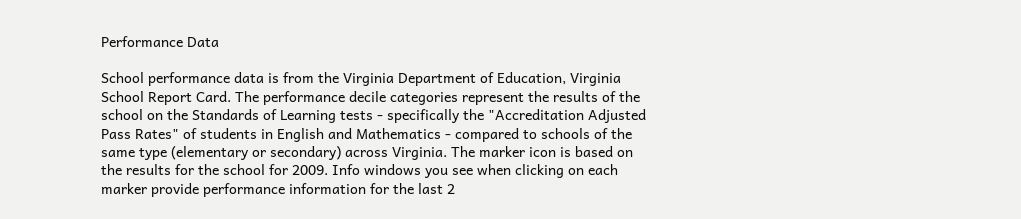Performance Data

School performance data is from the Virginia Department of Education, Virginia School Report Card. The performance decile categories represent the results of the school on the Standards of Learning tests - specifically the "Accreditation Adjusted Pass Rates" of students in English and Mathematics - compared to schools of the same type (elementary or secondary) across Virginia. The marker icon is based on the results for the school for 2009. Info windows you see when clicking on each marker provide performance information for the last 2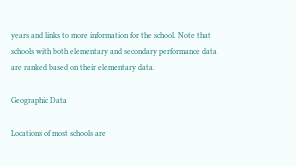years and links to more information for the school. Note that schools with both elementary and secondary performance data are ranked based on their elementary data.

Geographic Data

Locations of most schools are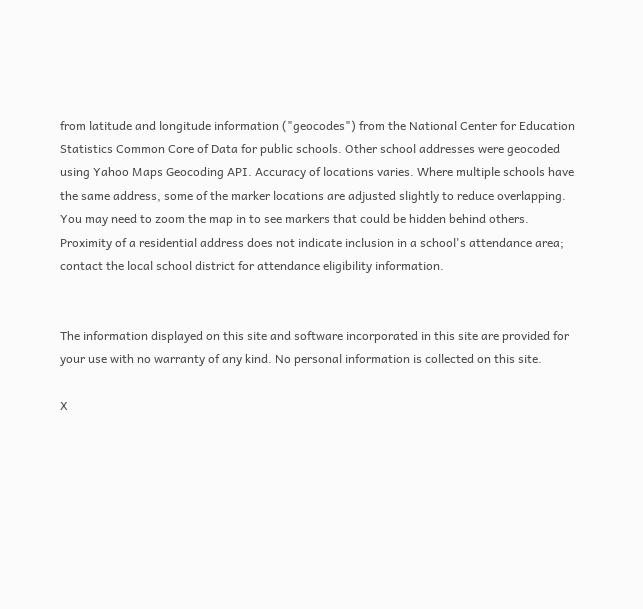from latitude and longitude information ("geocodes") from the National Center for Education Statistics Common Core of Data for public schools. Other school addresses were geocoded using Yahoo Maps Geocoding API. Accuracy of locations varies. Where multiple schools have the same address, some of the marker locations are adjusted slightly to reduce overlapping. You may need to zoom the map in to see markers that could be hidden behind others. Proximity of a residential address does not indicate inclusion in a school's attendance area; contact the local school district for attendance eligibility information.


The information displayed on this site and software incorporated in this site are provided for your use with no warranty of any kind. No personal information is collected on this site.

X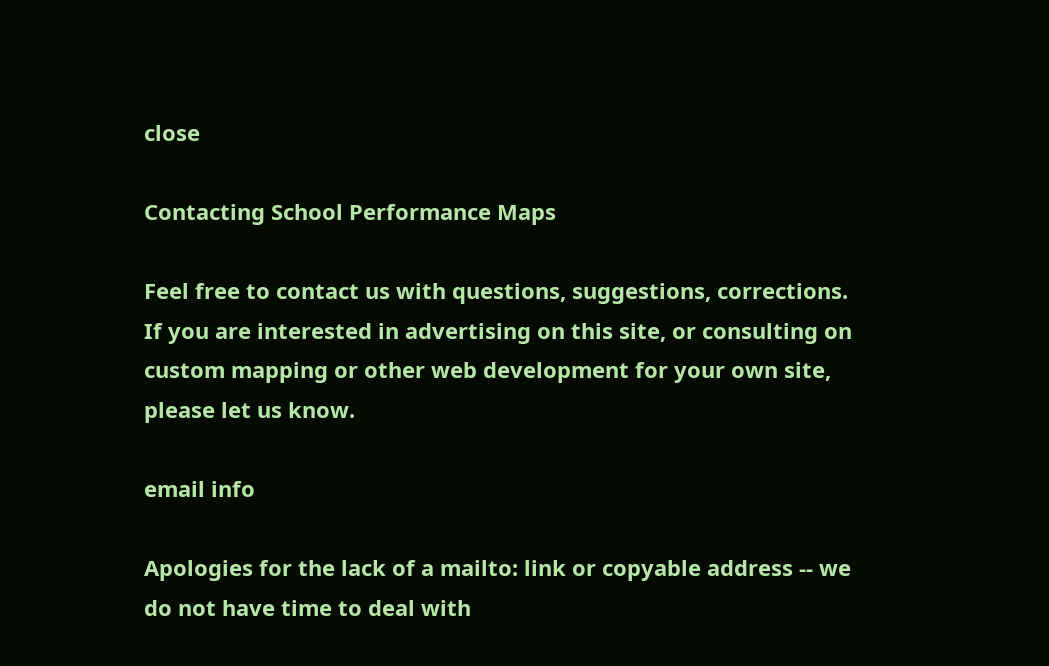close

Contacting School Performance Maps

Feel free to contact us with questions, suggestions, corrections. If you are interested in advertising on this site, or consulting on custom mapping or other web development for your own site, please let us know.

email info

Apologies for the lack of a mailto: link or copyable address -- we do not have time to deal with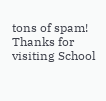tons of spam! Thanks for visiting School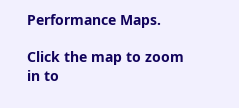Performance Maps.

Click the map to zoom in to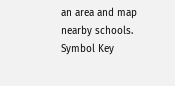an area and map nearby schools.
Symbol Key